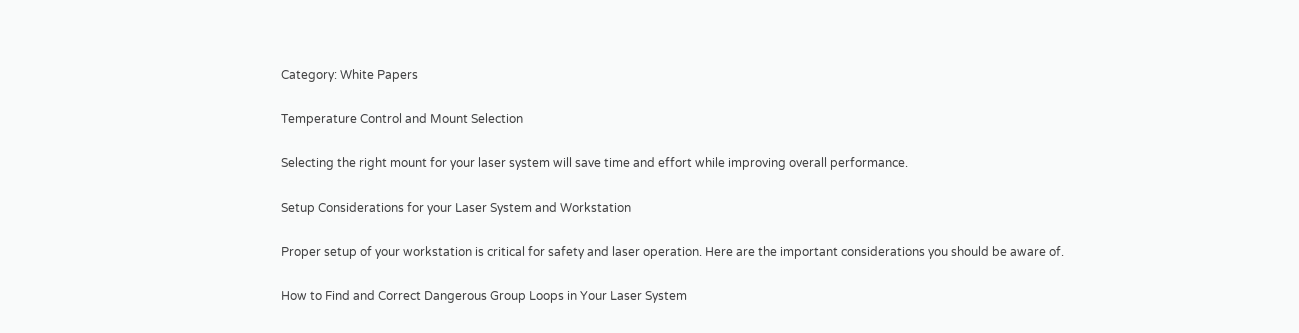Category: White Papers

Temperature Control and Mount Selection

Selecting the right mount for your laser system will save time and effort while improving overall performance.

Setup Considerations for your Laser System and Workstation

Proper setup of your workstation is critical for safety and laser operation. Here are the important considerations you should be aware of.

How to Find and Correct Dangerous Group Loops in Your Laser System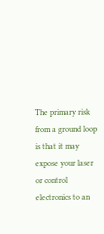The primary risk from a ground loop is that it may expose your laser or control electronics to an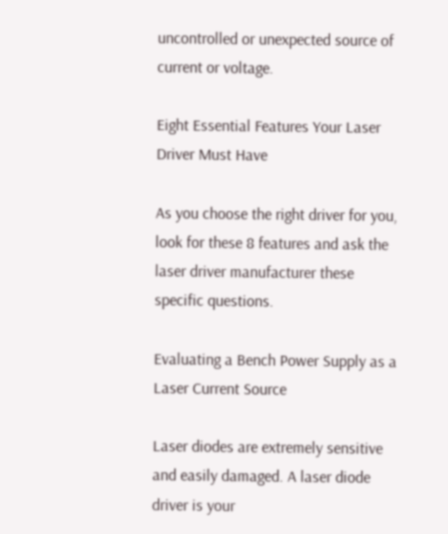uncontrolled or unexpected source of current or voltage.

Eight Essential Features Your Laser Driver Must Have

As you choose the right driver for you, look for these 8 features and ask the laser driver manufacturer these specific questions.

Evaluating a Bench Power Supply as a Laser Current Source

Laser diodes are extremely sensitive and easily damaged. A laser diode driver is your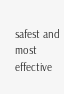safest and most effective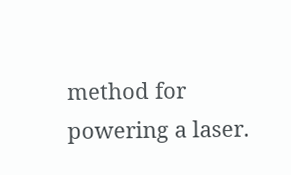method for powering a laser.